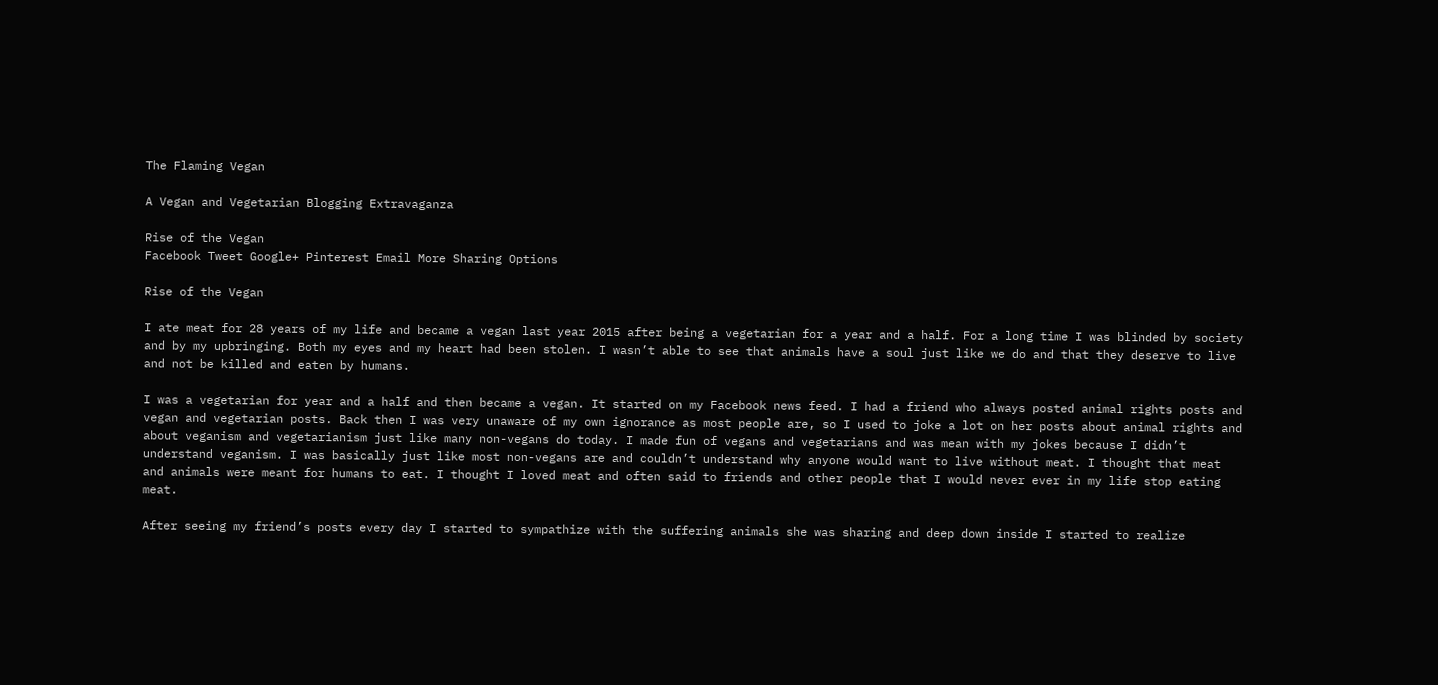The Flaming Vegan

A Vegan and Vegetarian Blogging Extravaganza

Rise of the Vegan
Facebook Tweet Google+ Pinterest Email More Sharing Options

Rise of the Vegan

I ate meat for 28 years of my life and became a vegan last year 2015 after being a vegetarian for a year and a half. For a long time I was blinded by society and by my upbringing. Both my eyes and my heart had been stolen. I wasn’t able to see that animals have a soul just like we do and that they deserve to live and not be killed and eaten by humans.

I was a vegetarian for year and a half and then became a vegan. It started on my Facebook news feed. I had a friend who always posted animal rights posts and vegan and vegetarian posts. Back then I was very unaware of my own ignorance as most people are, so I used to joke a lot on her posts about animal rights and about veganism and vegetarianism just like many non-vegans do today. I made fun of vegans and vegetarians and was mean with my jokes because I didn’t understand veganism. I was basically just like most non-vegans are and couldn’t understand why anyone would want to live without meat. I thought that meat and animals were meant for humans to eat. I thought I loved meat and often said to friends and other people that I would never ever in my life stop eating meat.

After seeing my friend’s posts every day I started to sympathize with the suffering animals she was sharing and deep down inside I started to realize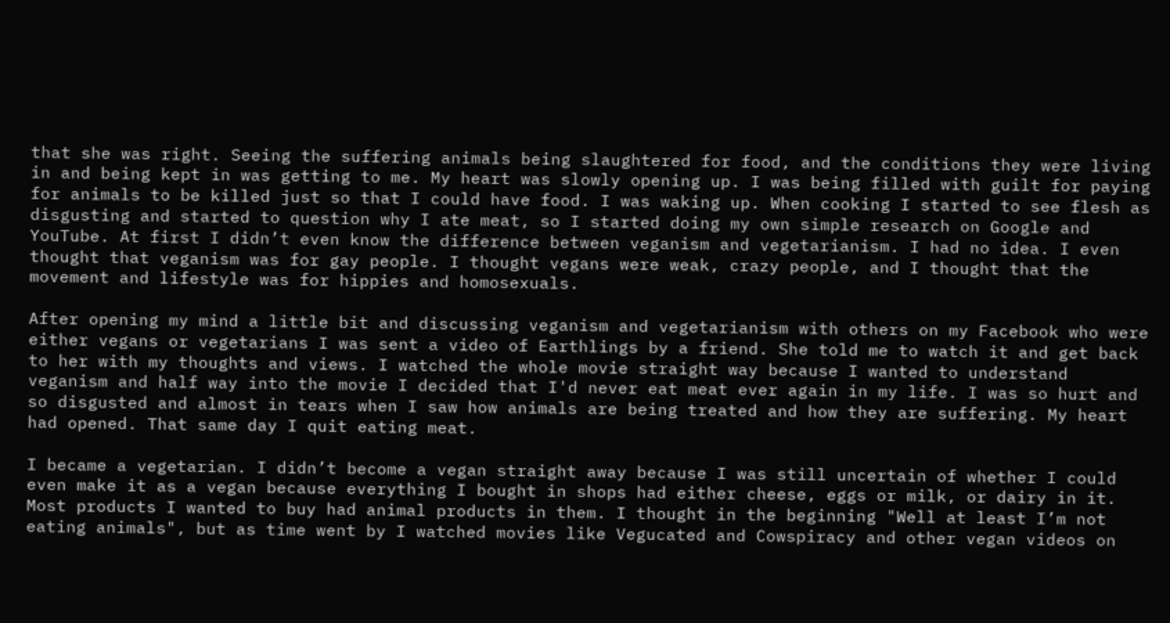that she was right. Seeing the suffering animals being slaughtered for food, and the conditions they were living in and being kept in was getting to me. My heart was slowly opening up. I was being filled with guilt for paying for animals to be killed just so that I could have food. I was waking up. When cooking I started to see flesh as disgusting and started to question why I ate meat, so I started doing my own simple research on Google and YouTube. At first I didn’t even know the difference between veganism and vegetarianism. I had no idea. I even thought that veganism was for gay people. I thought vegans were weak, crazy people, and I thought that the movement and lifestyle was for hippies and homosexuals.

After opening my mind a little bit and discussing veganism and vegetarianism with others on my Facebook who were either vegans or vegetarians I was sent a video of Earthlings by a friend. She told me to watch it and get back to her with my thoughts and views. I watched the whole movie straight way because I wanted to understand veganism and half way into the movie I decided that I'd never eat meat ever again in my life. I was so hurt and so disgusted and almost in tears when I saw how animals are being treated and how they are suffering. My heart had opened. That same day I quit eating meat.

I became a vegetarian. I didn’t become a vegan straight away because I was still uncertain of whether I could even make it as a vegan because everything I bought in shops had either cheese, eggs or milk, or dairy in it. Most products I wanted to buy had animal products in them. I thought in the beginning "Well at least I’m not eating animals", but as time went by I watched movies like Vegucated and Cowspiracy and other vegan videos on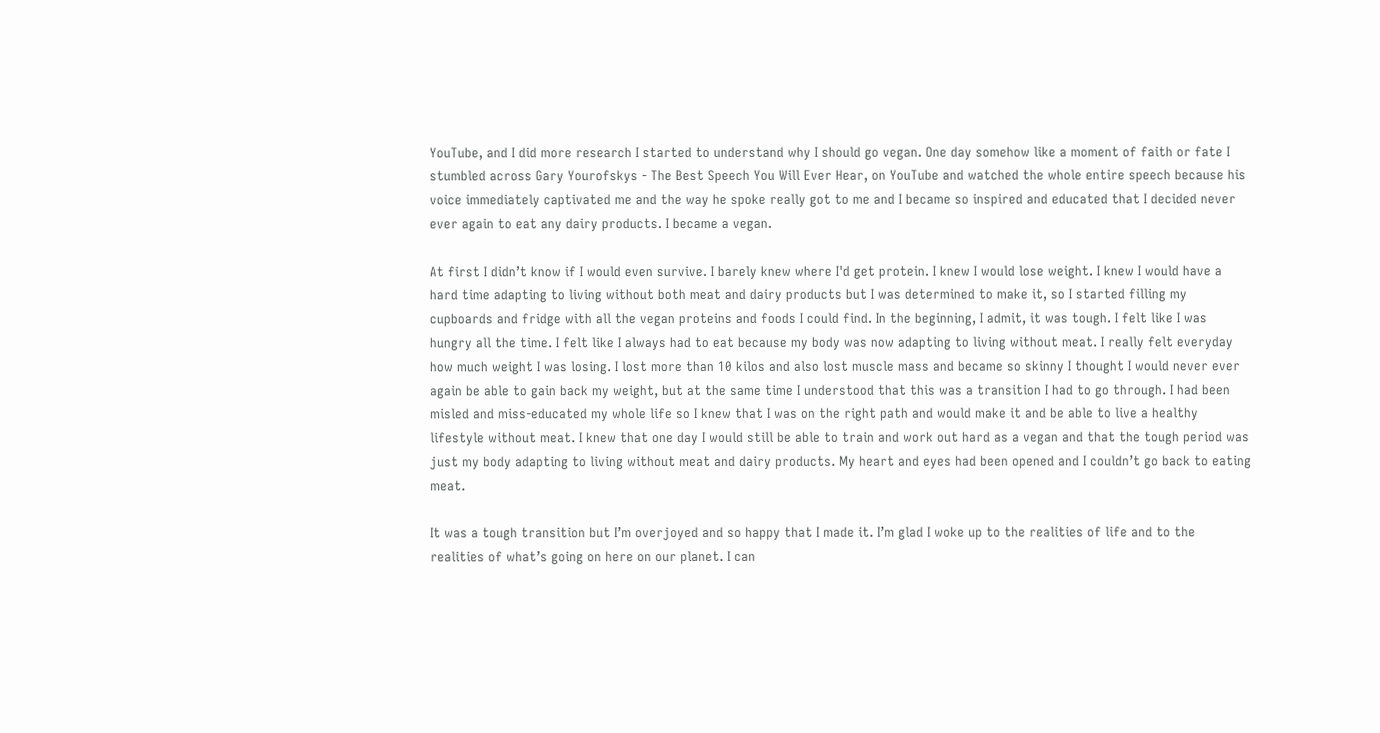YouTube, and I did more research I started to understand why I should go vegan. One day somehow like a moment of faith or fate I stumbled across Gary Yourofskys - The Best Speech You Will Ever Hear, on YouTube and watched the whole entire speech because his voice immediately captivated me and the way he spoke really got to me and I became so inspired and educated that I decided never ever again to eat any dairy products. I became a vegan.

At first I didn’t know if I would even survive. I barely knew where I'd get protein. I knew I would lose weight. I knew I would have a hard time adapting to living without both meat and dairy products but I was determined to make it, so I started filling my cupboards and fridge with all the vegan proteins and foods I could find. In the beginning, I admit, it was tough. I felt like I was hungry all the time. I felt like I always had to eat because my body was now adapting to living without meat. I really felt everyday how much weight I was losing. I lost more than 10 kilos and also lost muscle mass and became so skinny I thought I would never ever again be able to gain back my weight, but at the same time I understood that this was a transition I had to go through. I had been misled and miss-educated my whole life so I knew that I was on the right path and would make it and be able to live a healthy lifestyle without meat. I knew that one day I would still be able to train and work out hard as a vegan and that the tough period was just my body adapting to living without meat and dairy products. My heart and eyes had been opened and I couldn’t go back to eating meat.

It was a tough transition but I’m overjoyed and so happy that I made it. I’m glad I woke up to the realities of life and to the realities of what’s going on here on our planet. I can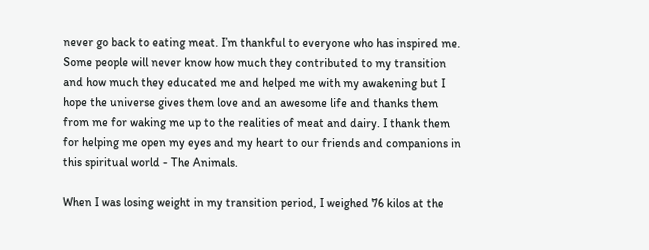never go back to eating meat. I’m thankful to everyone who has inspired me. Some people will never know how much they contributed to my transition and how much they educated me and helped me with my awakening but I hope the universe gives them love and an awesome life and thanks them from me for waking me up to the realities of meat and dairy. I thank them for helping me open my eyes and my heart to our friends and companions in this spiritual world - The Animals.

When I was losing weight in my transition period, I weighed 76 kilos at the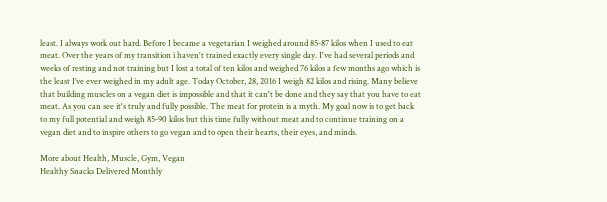least. I always work out hard. Before I became a vegetarian I weighed around 85-87 kilos when I used to eat meat. Over the years of my transition i haven't trained exactly every single day. I've had several periods and weeks of resting and not training but I lost a total of ten kilos and weighed 76 kilos a few months ago which is the least I’ve ever weighed in my adult age. Today October, 28, 2016 I weigh 82 kilos and rising. Many believe that building muscles on a vegan diet is impossible and that it can't be done and they say that you have to eat meat. As you can see it's truly and fully possible. The meat for protein is a myth. My goal now is to get back to my full potential and weigh 85-90 kilos but this time fully without meat and to continue training on a vegan diet and to inspire others to go vegan and to open their hearts, their eyes, and minds.

More about Health, Muscle, Gym, Vegan
Healthy Snacks Delivered Monthly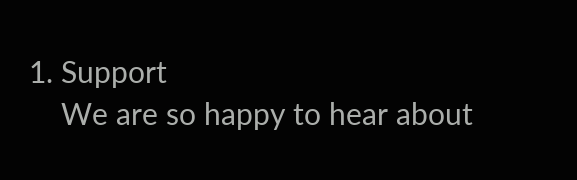1. Support
    We are so happy to hear about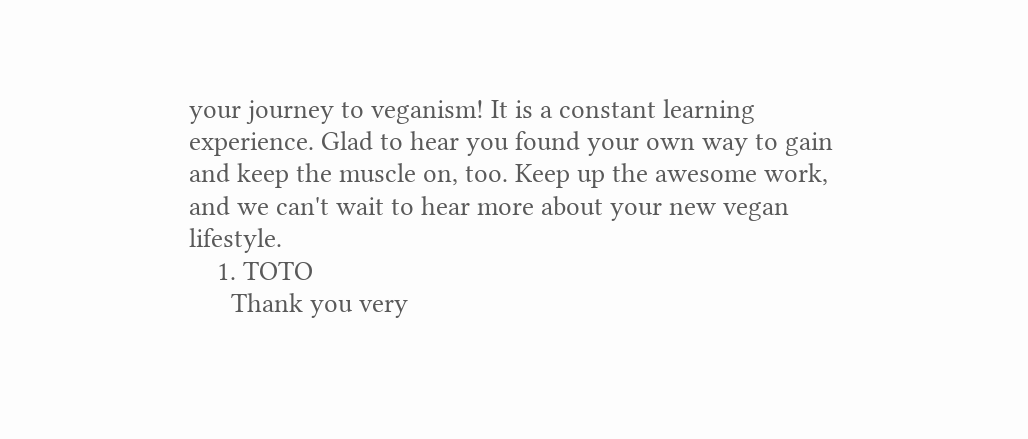your journey to veganism! It is a constant learning experience. Glad to hear you found your own way to gain and keep the muscle on, too. Keep up the awesome work, and we can't wait to hear more about your new vegan lifestyle.
    1. TOTO
      Thank you very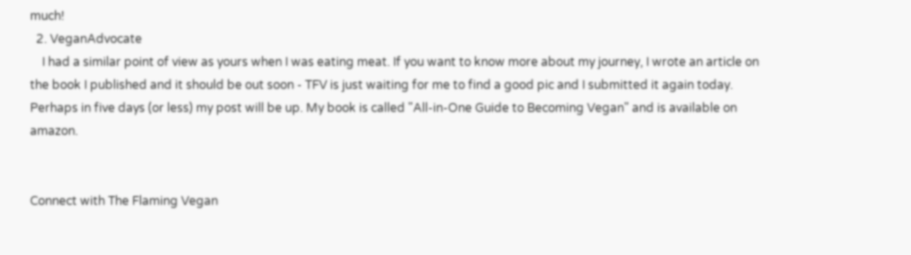much!
  2. VeganAdvocate
    I had a similar point of view as yours when I was eating meat. If you want to know more about my journey, I wrote an article on the book I published and it should be out soon - TFV is just waiting for me to find a good pic and I submitted it again today. Perhaps in five days (or less) my post will be up. My book is called "All-in-One Guide to Becoming Vegan" and is available on amazon.


Connect with The Flaming Vegan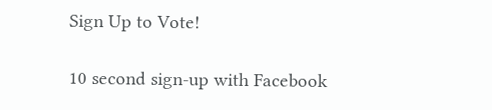Sign Up to Vote!

10 second sign-up with Facebook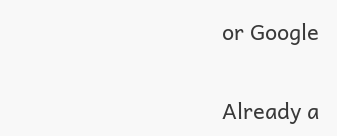or Google

Already a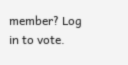member? Log in to vote.